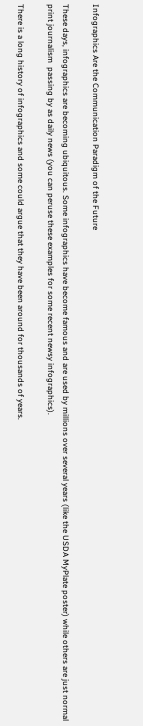Infographics Are the Communication Paradigm of the Future

These days, infographics are becoming ubiquitous. Some infographics have become famous and are used by millions over several years (like the USDA MyPlate poster) while others are just normal print journalism  passing by as daily news (you can peruse these examples for some recent newsy infographics).

There is a long history of infographics and some could argue that they have been around for thousands of years.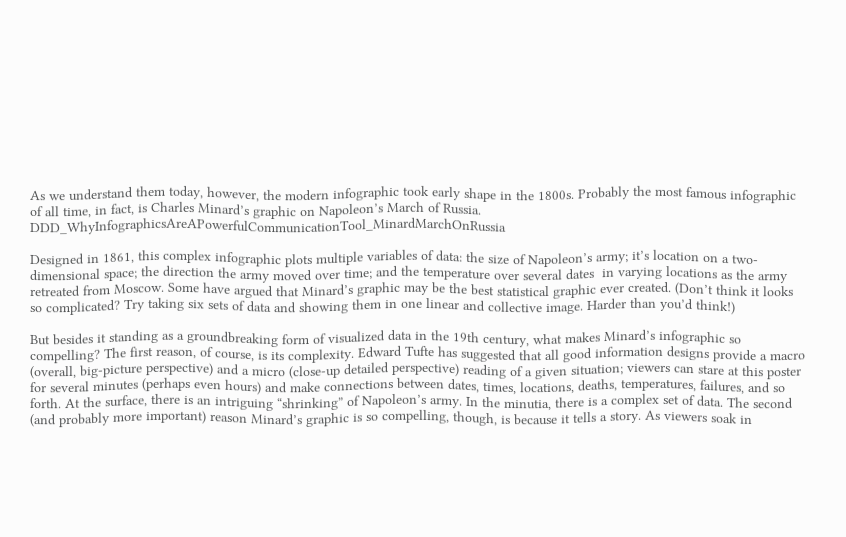As we understand them today, however, the modern infographic took early shape in the 1800s. Probably the most famous infographic of all time, in fact, is Charles Minard’s graphic on Napoleon’s March of Russia. DDD_WhyInfographicsAreAPowerfulCommunicationTool_MinardMarchOnRussia

Designed in 1861, this complex infographic plots multiple variables of data: the size of Napoleon’s army; it’s location on a two-dimensional space; the direction the army moved over time; and the temperature over several dates  in varying locations as the army retreated from Moscow. Some have argued that Minard’s graphic may be the best statistical graphic ever created. (Don’t think it looks so complicated? Try taking six sets of data and showing them in one linear and collective image. Harder than you’d think!)

But besides it standing as a groundbreaking form of visualized data in the 19th century, what makes Minard’s infographic so compelling? The first reason, of course, is its complexity. Edward Tufte has suggested that all good information designs provide a macro (overall, big-picture perspective) and a micro (close-up detailed perspective) reading of a given situation; viewers can stare at this poster for several minutes (perhaps even hours) and make connections between dates, times, locations, deaths, temperatures, failures, and so forth. At the surface, there is an intriguing “shrinking” of Napoleon’s army. In the minutia, there is a complex set of data. The second (and probably more important) reason Minard’s graphic is so compelling, though, is because it tells a story. As viewers soak in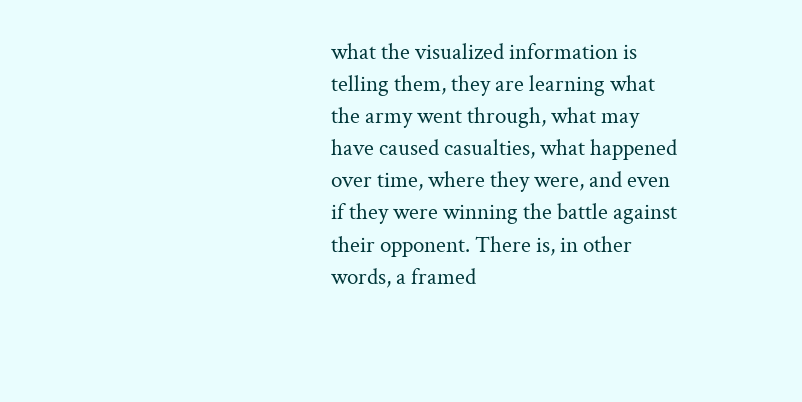what the visualized information is telling them, they are learning what the army went through, what may have caused casualties, what happened over time, where they were, and even if they were winning the battle against their opponent. There is, in other words, a framed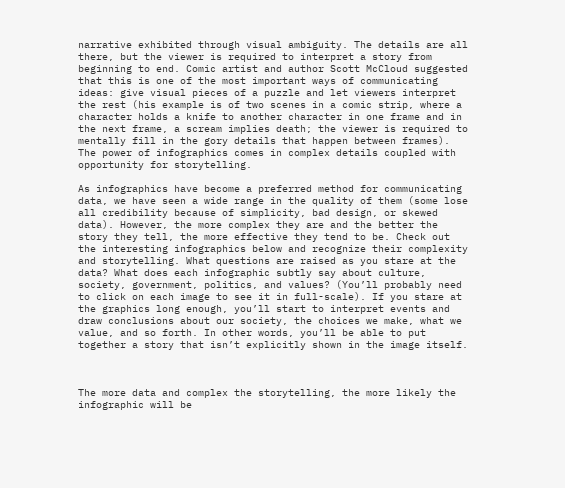narrative exhibited through visual ambiguity. The details are all there, but the viewer is required to interpret a story from beginning to end. Comic artist and author Scott McCloud suggested that this is one of the most important ways of communicating ideas: give visual pieces of a puzzle and let viewers interpret the rest (his example is of two scenes in a comic strip, where a character holds a knife to another character in one frame and in the next frame, a scream implies death; the viewer is required to mentally fill in the gory details that happen between frames). The power of infographics comes in complex details coupled with opportunity for storytelling.

As infographics have become a preferred method for communicating data, we have seen a wide range in the quality of them (some lose all credibility because of simplicity, bad design, or skewed data). However, the more complex they are and the better the story they tell, the more effective they tend to be. Check out the interesting infographics below and recognize their complexity and storytelling. What questions are raised as you stare at the data? What does each infographic subtly say about culture, society, government, politics, and values? (You’ll probably need to click on each image to see it in full-scale). If you stare at the graphics long enough, you’ll start to interpret events and draw conclusions about our society, the choices we make, what we value, and so forth. In other words, you’ll be able to put together a story that isn’t explicitly shown in the image itself.



The more data and complex the storytelling, the more likely the infographic will be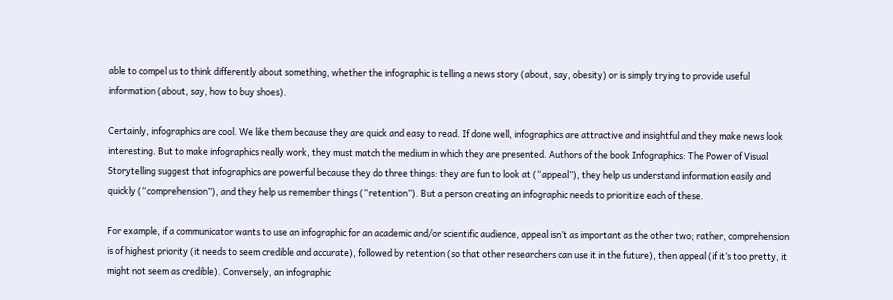able to compel us to think differently about something, whether the infographic is telling a news story (about, say, obesity) or is simply trying to provide useful information (about, say, how to buy shoes).

Certainly, infographics are cool. We like them because they are quick and easy to read. If done well, infographics are attractive and insightful and they make news look interesting. But to make infographics really work, they must match the medium in which they are presented. Authors of the book Infographics: The Power of Visual Storytelling suggest that infographics are powerful because they do three things: they are fun to look at (“appeal”), they help us understand information easily and quickly (“comprehension”), and they help us remember things (“retention”). But a person creating an infographic needs to prioritize each of these.

For example, if a communicator wants to use an infographic for an academic and/or scientific audience, appeal isn’t as important as the other two; rather, comprehension is of highest priority (it needs to seem credible and accurate), followed by retention (so that other researchers can use it in the future), then appeal (if it’s too pretty, it might not seem as credible). Conversely, an infographic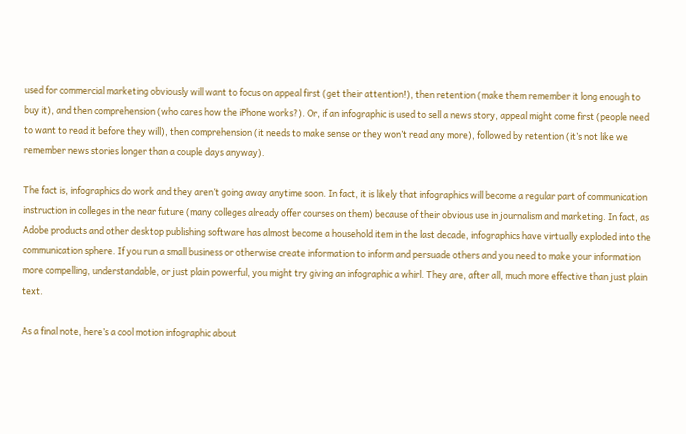used for commercial marketing obviously will want to focus on appeal first (get their attention!), then retention (make them remember it long enough to buy it), and then comprehension (who cares how the iPhone works?). Or, if an infographic is used to sell a news story, appeal might come first (people need to want to read it before they will), then comprehension (it needs to make sense or they won’t read any more), followed by retention (it’s not like we remember news stories longer than a couple days anyway).

The fact is, infographics do work and they aren’t going away anytime soon. In fact, it is likely that infographics will become a regular part of communication instruction in colleges in the near future (many colleges already offer courses on them) because of their obvious use in journalism and marketing. In fact, as Adobe products and other desktop publishing software has almost become a household item in the last decade, infographics have virtually exploded into the communication sphere. If you run a small business or otherwise create information to inform and persuade others and you need to make your information more compelling, understandable, or just plain powerful, you might try giving an infographic a whirl. They are, after all, much more effective than just plain text.

As a final note, here’s a cool motion infographic about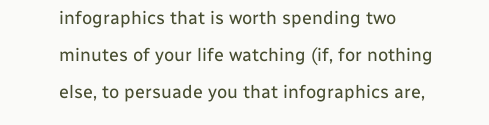infographics that is worth spending two minutes of your life watching (if, for nothing else, to persuade you that infographics are,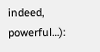indeed, powerful…):